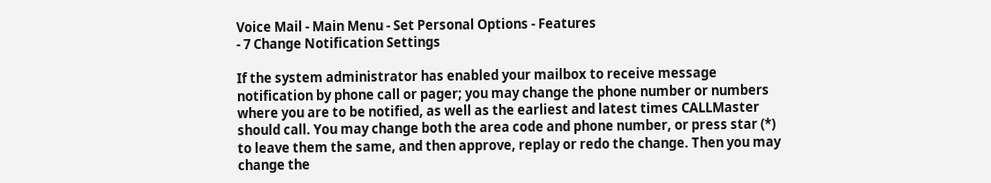Voice Mail - Main Menu - Set Personal Options - Features
- 7 Change Notification Settings

If the system administrator has enabled your mailbox to receive message notification by phone call or pager; you may change the phone number or numbers where you are to be notified, as well as the earliest and latest times CALLMaster should call. You may change both the area code and phone number, or press star (*) to leave them the same, and then approve, replay or redo the change. Then you may change the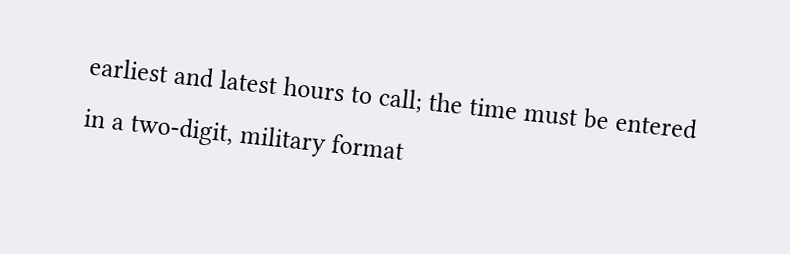earliest and latest hours to call; the time must be entered in a two-digit, military format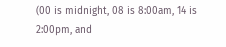(00 is midnight, 08 is 8:00am, 14 is 2:00pm, and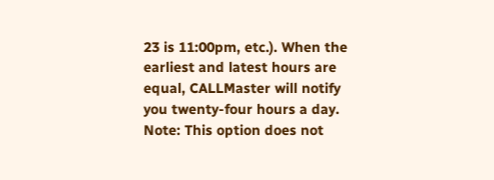23 is 11:00pm, etc.). When the earliest and latest hours are equal, CALLMaster will notify you twenty-four hours a day. Note: This option does not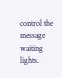control the message waiting lights.